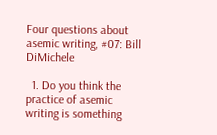Four questions about asemic writing, #07: Bill DiMichele

  1. Do you think the practice of asemic writing is something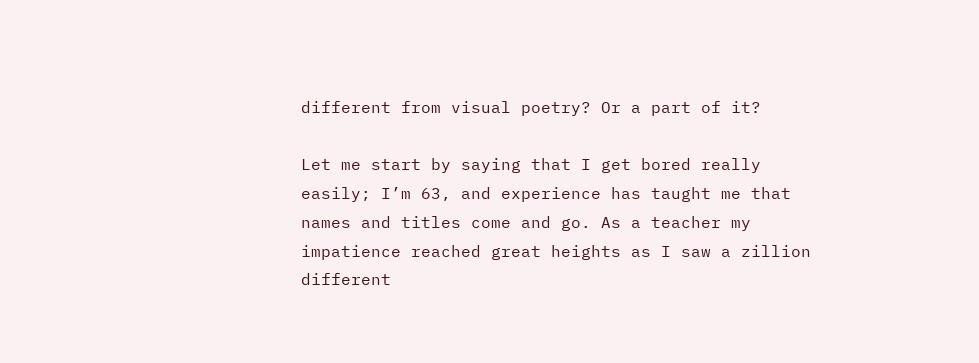different from visual poetry? Or a part of it?

Let me start by saying that I get bored really easily; I’m 63, and experience has taught me that names and titles come and go. As a teacher my impatience reached great heights as I saw a zillion different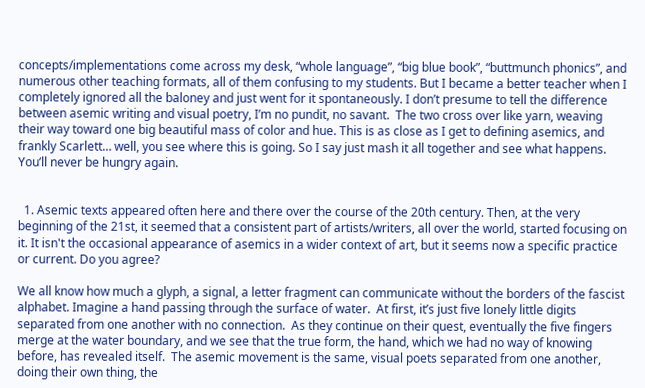concepts/implementations come across my desk, “whole language”, “big blue book”, “buttmunch phonics”, and numerous other teaching formats, all of them confusing to my students. But I became a better teacher when I completely ignored all the baloney and just went for it spontaneously. I don’t presume to tell the difference between asemic writing and visual poetry, I’m no pundit, no savant.  The two cross over like yarn, weaving their way toward one big beautiful mass of color and hue. This is as close as I get to defining asemics, and frankly Scarlett… well, you see where this is going. So I say just mash it all together and see what happens. You’ll never be hungry again.


  1. Asemic texts appeared often here and there over the course of the 20th century. Then, at the very beginning of the 21st, it seemed that a consistent part of artists/writers, all over the world, started focusing on it. It isn't the occasional appearance of asemics in a wider context of art, but it seems now a specific practice or current. Do you agree?

We all know how much a glyph, a signal, a letter fragment can communicate without the borders of the fascist alphabet. Imagine a hand passing through the surface of water.  At first, it’s just five lonely little digits separated from one another with no connection.  As they continue on their quest, eventually the five fingers merge at the water boundary, and we see that the true form, the hand, which we had no way of knowing before, has revealed itself.  The asemic movement is the same, visual poets separated from one another, doing their own thing, the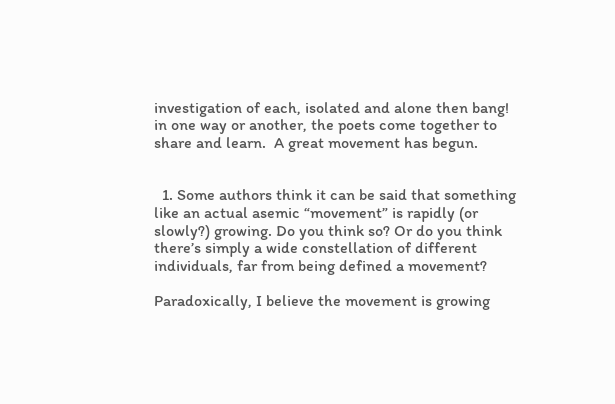investigation of each, isolated and alone then bang! in one way or another, the poets come together to share and learn.  A great movement has begun.


  1. Some authors think it can be said that something like an actual asemic “movement” is rapidly (or slowly?) growing. Do you think so? Or do you think there’s simply a wide constellation of different individuals, far from being defined a movement?

Paradoxically, I believe the movement is growing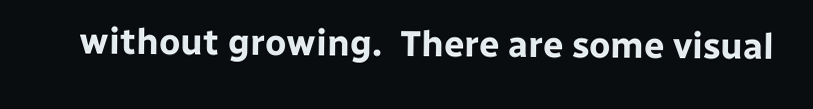without growing.  There are some visual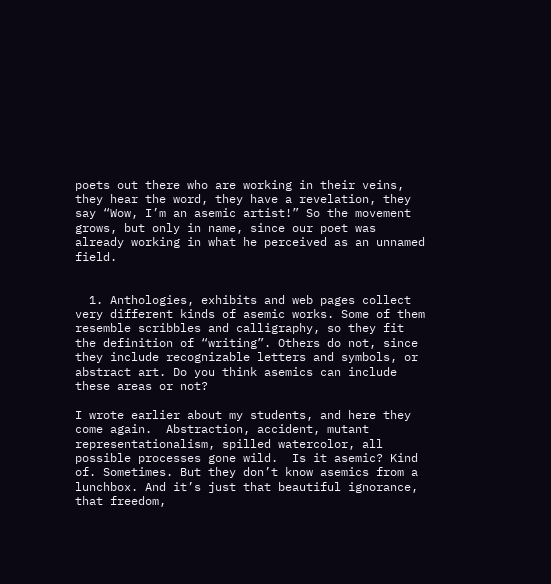poets out there who are working in their veins, they hear the word, they have a revelation, they say “Wow, I’m an asemic artist!” So the movement grows, but only in name, since our poet was already working in what he perceived as an unnamed field.


  1. Anthologies, exhibits and web pages collect very different kinds of asemic works. Some of them resemble scribbles and calligraphy, so they fit the definition of “writing”. Others do not, since they include recognizable letters and symbols, or abstract art. Do you think asemics can include these areas or not?

I wrote earlier about my students, and here they come again.  Abstraction, accident, mutant representationalism, spilled watercolor, all possible processes gone wild.  Is it asemic? Kind of. Sometimes. But they don’t know asemics from a lunchbox. And it’s just that beautiful ignorance, that freedom,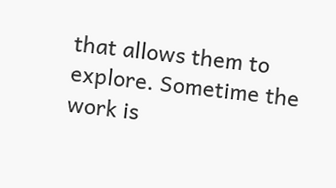that allows them to explore. Sometime the work is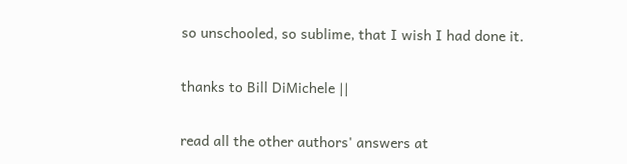so unschooled, so sublime, that I wish I had done it.

thanks to Bill DiMichele ||

read all the other authors' answers at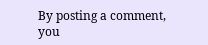By posting a comment, you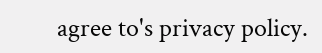agree to's privacy policy.